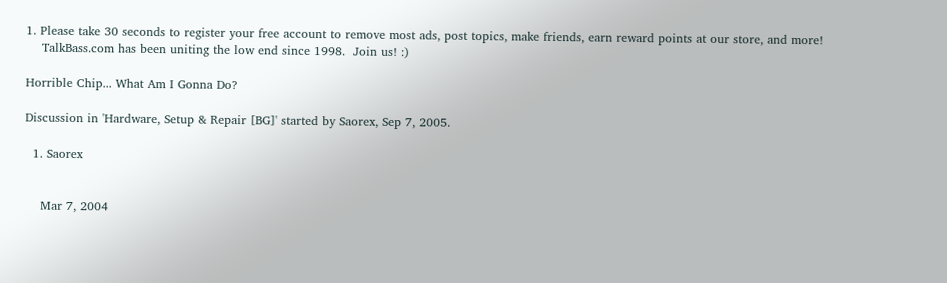1. Please take 30 seconds to register your free account to remove most ads, post topics, make friends, earn reward points at our store, and more!
    TalkBass.com has been uniting the low end since 1998.  Join us! :)

Horrible Chip... What Am I Gonna Do?

Discussion in 'Hardware, Setup & Repair [BG]' started by Saorex, Sep 7, 2005.

  1. Saorex


    Mar 7, 2004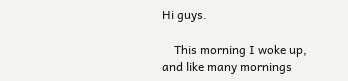Hi guys.

    This morning I woke up, and like many mornings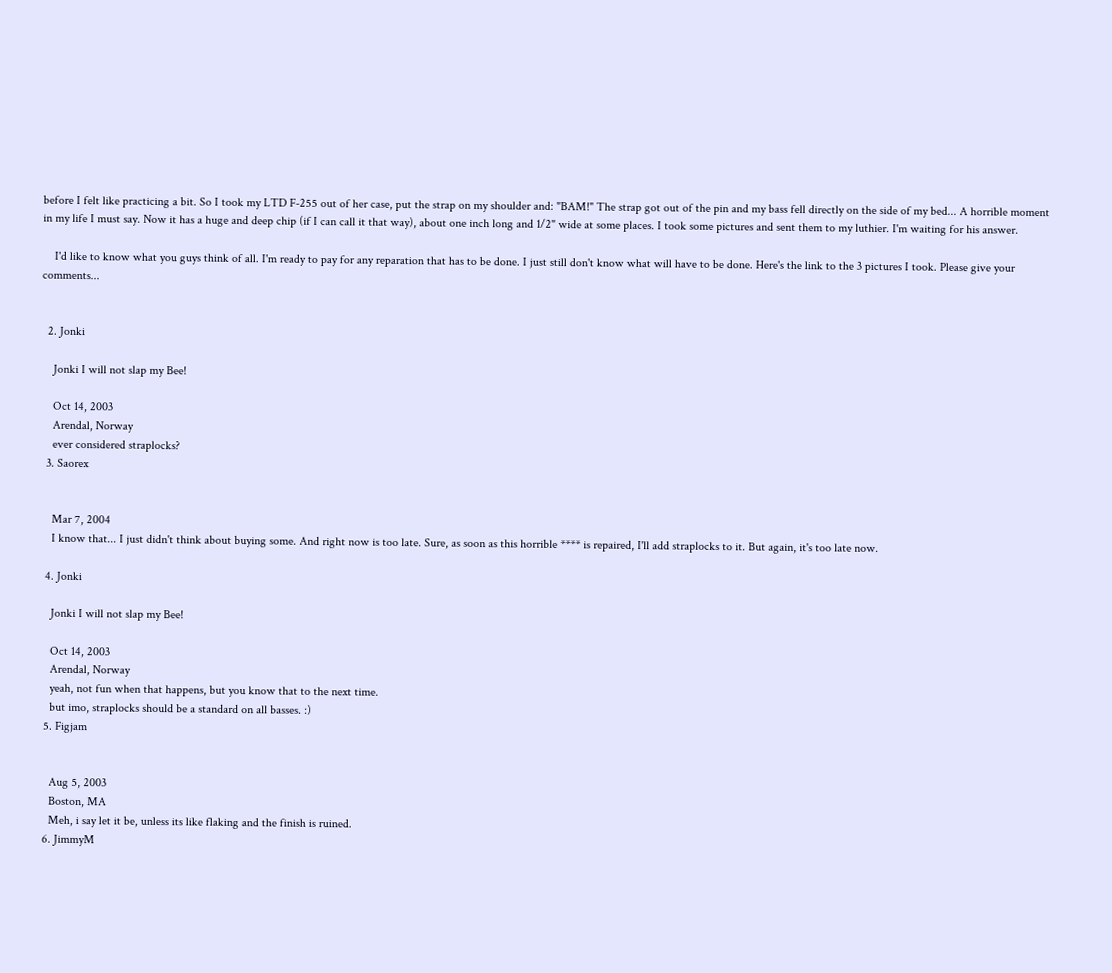before I felt like practicing a bit. So I took my LTD F-255 out of her case, put the strap on my shoulder and: "BAM!" The strap got out of the pin and my bass fell directly on the side of my bed... A horrible moment in my life I must say. Now it has a huge and deep chip (if I can call it that way), about one inch long and 1/2" wide at some places. I took some pictures and sent them to my luthier. I'm waiting for his answer.

    I'd like to know what you guys think of all. I'm ready to pay for any reparation that has to be done. I just still don't know what will have to be done. Here's the link to the 3 pictures I took. Please give your comments...


  2. Jonki

    Jonki I will not slap my Bee!

    Oct 14, 2003
    Arendal, Norway
    ever considered straplocks?
  3. Saorex


    Mar 7, 2004
    I know that... I just didn't think about buying some. And right now is too late. Sure, as soon as this horrible **** is repaired, I'll add straplocks to it. But again, it's too late now.

  4. Jonki

    Jonki I will not slap my Bee!

    Oct 14, 2003
    Arendal, Norway
    yeah, not fun when that happens, but you know that to the next time.
    but imo, straplocks should be a standard on all basses. :)
  5. Figjam


    Aug 5, 2003
    Boston, MA
    Meh, i say let it be, unless its like flaking and the finish is ruined.
  6. JimmyM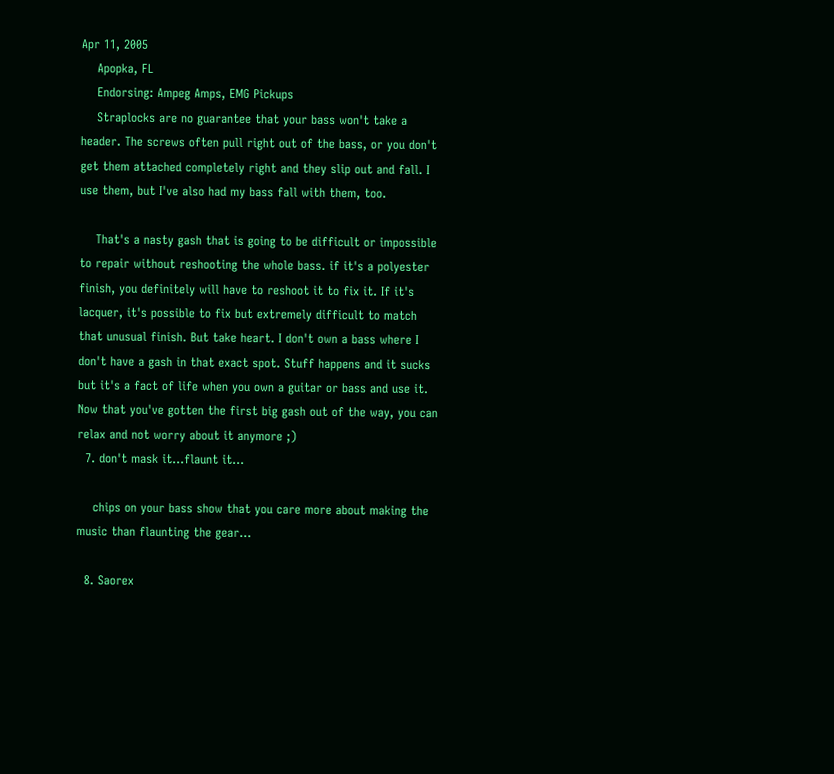Apr 11, 2005
    Apopka, FL
    Endorsing: Ampeg Amps, EMG Pickups
    Straplocks are no guarantee that your bass won't take a header. The screws often pull right out of the bass, or you don't get them attached completely right and they slip out and fall. I use them, but I've also had my bass fall with them, too.

    That's a nasty gash that is going to be difficult or impossible to repair without reshooting the whole bass. if it's a polyester finish, you definitely will have to reshoot it to fix it. If it's lacquer, it's possible to fix but extremely difficult to match that unusual finish. But take heart. I don't own a bass where I don't have a gash in that exact spot. Stuff happens and it sucks but it's a fact of life when you own a guitar or bass and use it. Now that you've gotten the first big gash out of the way, you can relax and not worry about it anymore ;)
  7. don't mask it...flaunt it...

    chips on your bass show that you care more about making the music than flaunting the gear...

  8. Saorex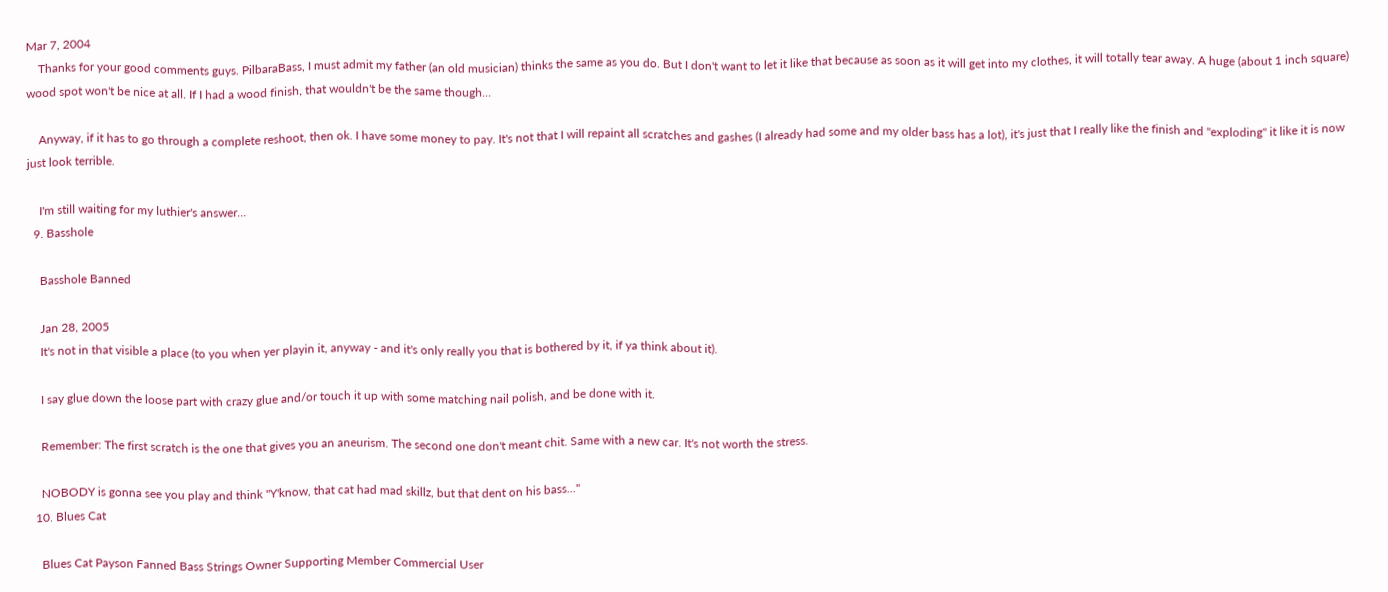Mar 7, 2004
    Thanks for your good comments guys. PilbaraBass, I must admit my father (an old musician) thinks the same as you do. But I don't want to let it like that because as soon as it will get into my clothes, it will totally tear away. A huge (about 1 inch square) wood spot won't be nice at all. If I had a wood finish, that wouldn't be the same though...

    Anyway, if it has to go through a complete reshoot, then ok. I have some money to pay. It's not that I will repaint all scratches and gashes (I already had some and my older bass has a lot), it's just that I really like the finish and "exploding" it like it is now just look terrible.

    I'm still waiting for my luthier's answer...
  9. Basshole

    Basshole Banned

    Jan 28, 2005
    It's not in that visible a place (to you when yer playin it, anyway - and it's only really you that is bothered by it, if ya think about it).

    I say glue down the loose part with crazy glue and/or touch it up with some matching nail polish, and be done with it.

    Remember: The first scratch is the one that gives you an aneurism. The second one don't meant chit. Same with a new car. It's not worth the stress.

    NOBODY is gonna see you play and think "Y'know, that cat had mad skillz, but that dent on his bass..."
  10. Blues Cat

    Blues Cat Payson Fanned Bass Strings Owner Supporting Member Commercial User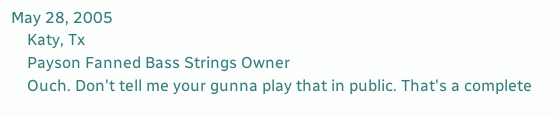May 28, 2005
    Katy, Tx
    Payson Fanned Bass Strings Owner
    Ouch. Don't tell me your gunna play that in public. That's a complete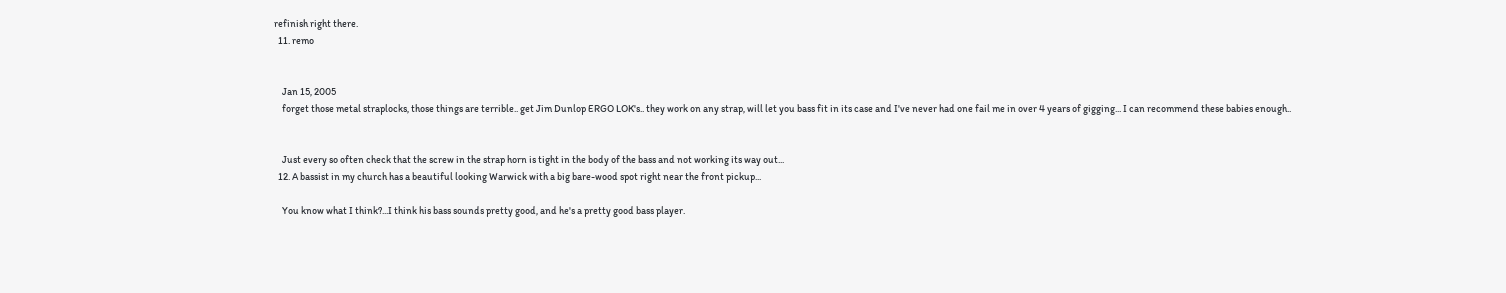refinish right there.
  11. remo


    Jan 15, 2005
    forget those metal straplocks, those things are terrible.. get Jim Dunlop ERGO LOK's.. they work on any strap, will let you bass fit in its case and I've never had one fail me in over 4 years of gigging... I can recommend these babies enough..


    Just every so often check that the screw in the strap horn is tight in the body of the bass and not working its way out...
  12. A bassist in my church has a beautiful looking Warwick with a big bare-wood spot right near the front pickup...

    You know what I think?...I think his bass sounds pretty good, and he's a pretty good bass player.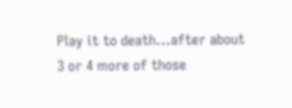Play it to death...after about 3 or 4 more of those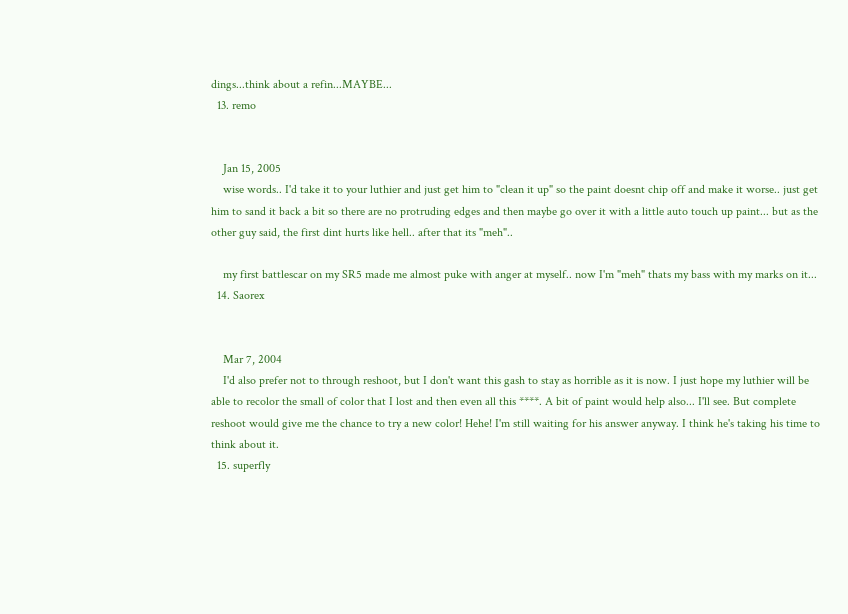dings...think about a refin...MAYBE...
  13. remo


    Jan 15, 2005
    wise words.. I'd take it to your luthier and just get him to "clean it up" so the paint doesnt chip off and make it worse.. just get him to sand it back a bit so there are no protruding edges and then maybe go over it with a little auto touch up paint... but as the other guy said, the first dint hurts like hell.. after that its "meh"..

    my first battlescar on my SR5 made me almost puke with anger at myself.. now I'm "meh" thats my bass with my marks on it...
  14. Saorex


    Mar 7, 2004
    I'd also prefer not to through reshoot, but I don't want this gash to stay as horrible as it is now. I just hope my luthier will be able to recolor the small of color that I lost and then even all this ****. A bit of paint would help also... I'll see. But complete reshoot would give me the chance to try a new color! Hehe! I'm still waiting for his answer anyway. I think he's taking his time to think about it.
  15. superfly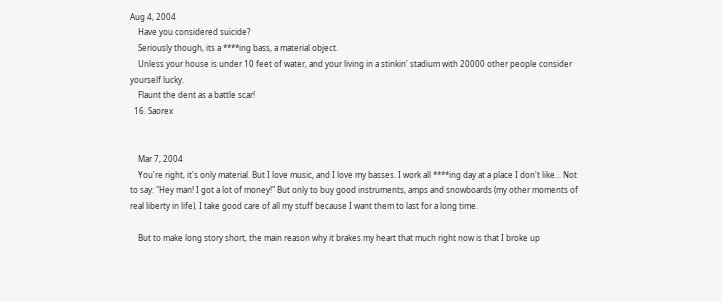Aug 4, 2004
    Have you considered suicide?
    Seriously though, its a ****ing bass, a material object.
    Unless your house is under 10 feet of water, and your living in a stinkin' stadium with 20000 other people consider yourself lucky.
    Flaunt the dent as a battle scar!
  16. Saorex


    Mar 7, 2004
    You're right, it's only material. But I love music, and I love my basses. I work all ****ing day at a place I don't like... Not to say: "Hey man! I got a lot of money!" But only to buy good instruments, amps and snowboards (my other moments of real liberty in life). I take good care of all my stuff because I want them to last for a long time.

    But to make long story short, the main reason why it brakes my heart that much right now is that I broke up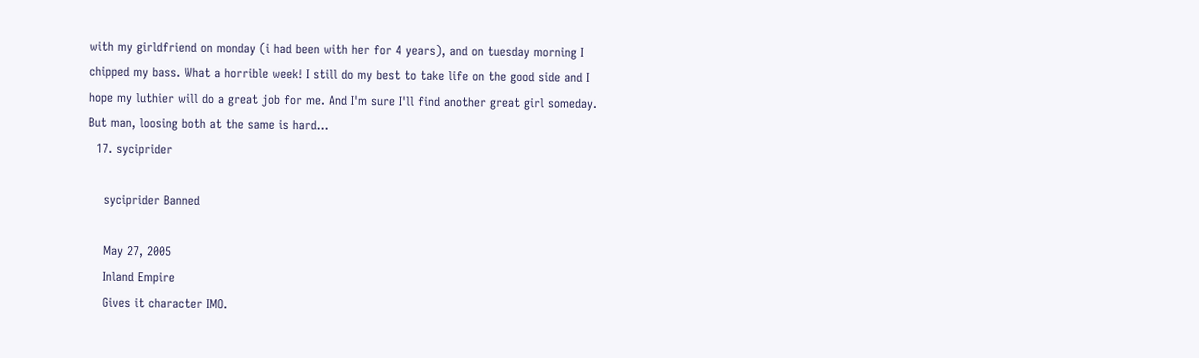with my girldfriend on monday (i had been with her for 4 years), and on tuesday morning I chipped my bass. What a horrible week! I still do my best to take life on the good side and I hope my luthier will do a great job for me. And I'm sure I'll find another great girl someday. But man, loosing both at the same is hard...
  17. syciprider

    syciprider Banned

    May 27, 2005
    Inland Empire
    Gives it character IMO.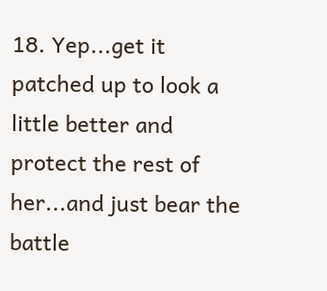18. Yep...get it patched up to look a little better and protect the rest of her...and just bear the battle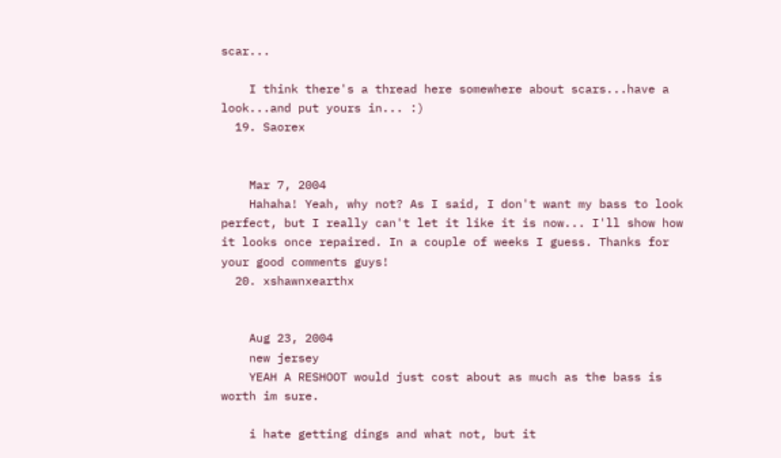scar...

    I think there's a thread here somewhere about scars...have a look...and put yours in... :)
  19. Saorex


    Mar 7, 2004
    Hahaha! Yeah, why not? As I said, I don't want my bass to look perfect, but I really can't let it like it is now... I'll show how it looks once repaired. In a couple of weeks I guess. Thanks for your good comments guys!
  20. xshawnxearthx


    Aug 23, 2004
    new jersey
    YEAH A RESHOOT would just cost about as much as the bass is worth im sure.

    i hate getting dings and what not, but it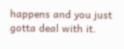happens and you just gotta deal with it.